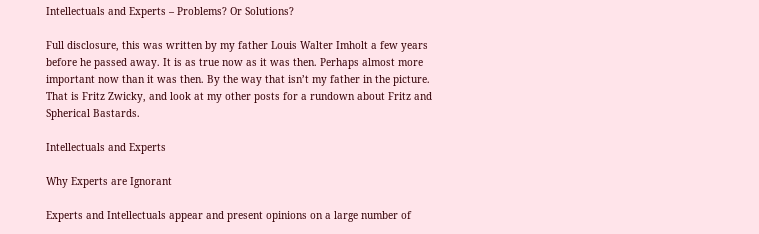Intellectuals and Experts – Problems? Or Solutions?

Full disclosure, this was written by my father Louis Walter Imholt a few years before he passed away. It is as true now as it was then. Perhaps almost more important now than it was then. By the way that isn’t my father in the picture. That is Fritz Zwicky, and look at my other posts for a rundown about Fritz and Spherical Bastards.

Intellectuals and Experts

Why Experts are Ignorant

Experts and Intellectuals appear and present opinions on a large number of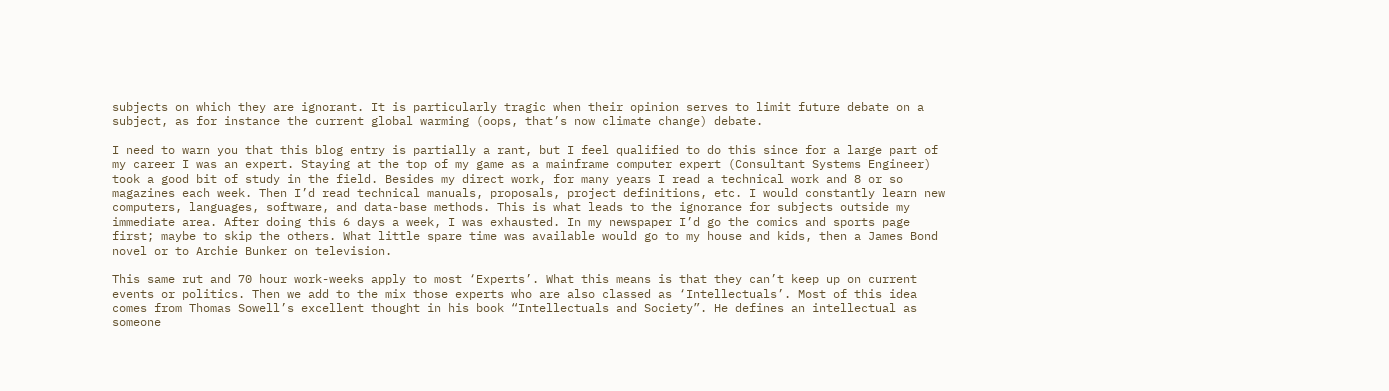subjects on which they are ignorant. It is particularly tragic when their opinion serves to limit future debate on a subject, as for instance the current global warming (oops, that’s now climate change) debate.

I need to warn you that this blog entry is partially a rant, but I feel qualified to do this since for a large part of my career I was an expert. Staying at the top of my game as a mainframe computer expert (Consultant Systems Engineer) took a good bit of study in the field. Besides my direct work, for many years I read a technical work and 8 or so magazines each week. Then I’d read technical manuals, proposals, project definitions, etc. I would constantly learn new computers, languages, software, and data-base methods. This is what leads to the ignorance for subjects outside my immediate area. After doing this 6 days a week, I was exhausted. In my newspaper I’d go the comics and sports page first; maybe to skip the others. What little spare time was available would go to my house and kids, then a James Bond novel or to Archie Bunker on television.

This same rut and 70 hour work-weeks apply to most ‘Experts’. What this means is that they can’t keep up on current events or politics. Then we add to the mix those experts who are also classed as ‘Intellectuals’. Most of this idea comes from Thomas Sowell’s excellent thought in his book “Intellectuals and Society”. He defines an intellectual as someone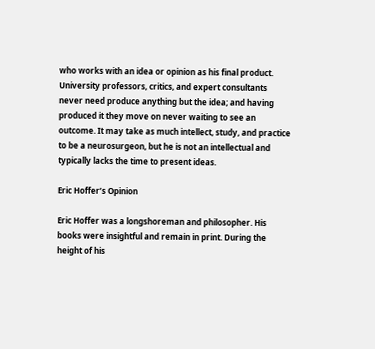who works with an idea or opinion as his final product. University professors, critics, and expert consultants never need produce anything but the idea; and having produced it they move on never waiting to see an outcome. It may take as much intellect, study, and practice to be a neurosurgeon, but he is not an intellectual and typically lacks the time to present ideas.

Eric Hoffer’s Opinion

Eric Hoffer was a longshoreman and philosopher. His books were insightful and remain in print. During the height of his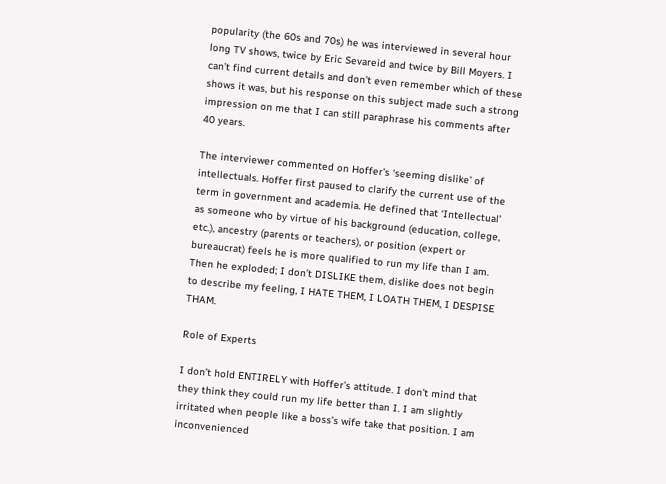popularity (the 60s and 70s) he was interviewed in several hour long TV shows, twice by Eric Sevareid and twice by Bill Moyers. I can’t find current details and don’t even remember which of these shows it was, but his response on this subject made such a strong impression on me that I can still paraphrase his comments after 40 years.

The interviewer commented on Hoffer’s ‘seeming dislike’ of intellectuals. Hoffer first paused to clarify the current use of the term in government and academia. He defined that ‘Intellectual’ as someone who by virtue of his background (education, college, etc.), ancestry (parents or teachers), or position (expert or bureaucrat) feels he is more qualified to run my life than I am. Then he exploded; I don’t DISLIKE them, dislike does not begin to describe my feeling, I HATE THEM, I LOATH THEM, I DESPISE THAM.

Role of Experts

I don’t hold ENTIRELY with Hoffer’s attitude. I don’t mind that they think they could run my life better than I. I am slightly irritated when people like a boss’s wife take that position. I am inconvenienced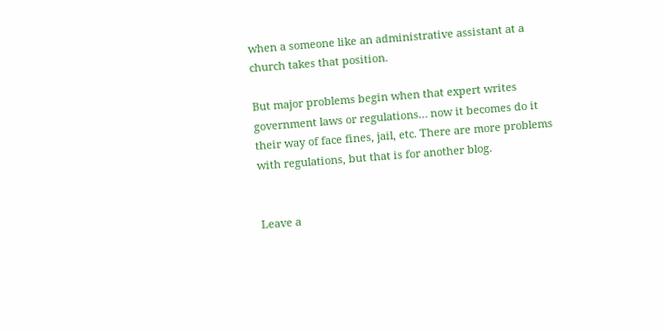when a someone like an administrative assistant at a church takes that position.

But major problems begin when that expert writes government laws or regulations… now it becomes do it their way of face fines, jail, etc. There are more problems with regulations, but that is for another blog.


Leave a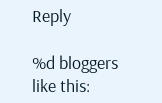Reply

%d bloggers like this: